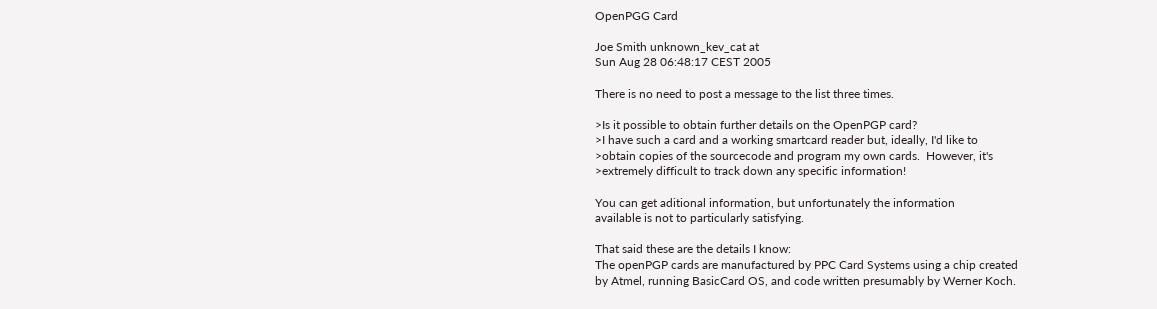OpenPGG Card

Joe Smith unknown_kev_cat at
Sun Aug 28 06:48:17 CEST 2005

There is no need to post a message to the list three times.

>Is it possible to obtain further details on the OpenPGP card?
>I have such a card and a working smartcard reader but, ideally, I'd like to
>obtain copies of the sourcecode and program my own cards.  However, it's
>extremely difficult to track down any specific information!

You can get aditional information, but unfortunately the information
available is not to particularly satisfying.

That said these are the details I know:
The openPGP cards are manufactured by PPC Card Systems using a chip created
by Atmel, running BasicCard OS, and code written presumably by Werner Koch.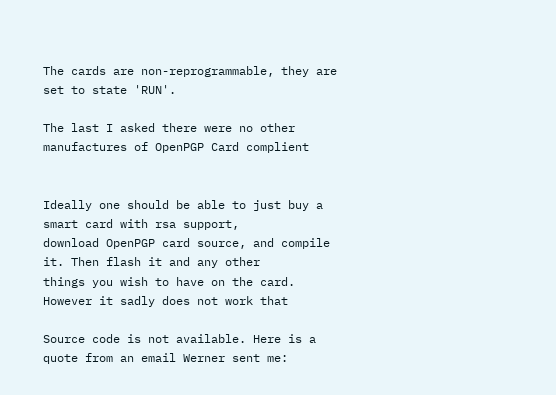The cards are non-reprogrammable, they are set to state 'RUN'.

The last I asked there were no other manufactures of OpenPGP Card complient


Ideally one should be able to just buy a smart card with rsa support,
download OpenPGP card source, and compile it. Then flash it and any other
things you wish to have on the card. However it sadly does not work that

Source code is not available. Here is a quote from an email Werner sent me: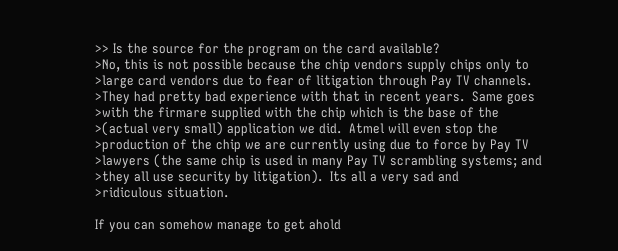>> Is the source for the program on the card available?
>No, this is not possible because the chip vendors supply chips only to
>large card vendors due to fear of litigation through Pay TV channels.
>They had pretty bad experience with that in recent years.  Same goes
>with the firmare supplied with the chip which is the base of the
>(actual very small) application we did.  Atmel will even stop the
>production of the chip we are currently using due to force by Pay TV
>lawyers (the same chip is used in many Pay TV scrambling systems; and
>they all use security by litigation).  Its all a very sad and
>ridiculous situation.

If you can somehow manage to get ahold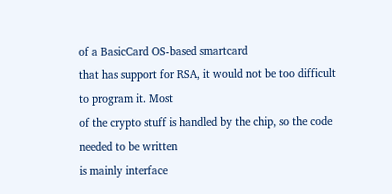of a BasicCard OS-based smartcard
that has support for RSA, it would not be too difficult to program it. Most
of the crypto stuff is handled by the chip, so the code needed to be written
is mainly interface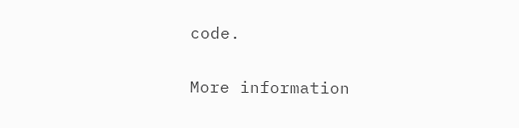code.

More information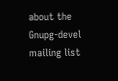about the Gnupg-devel mailing list